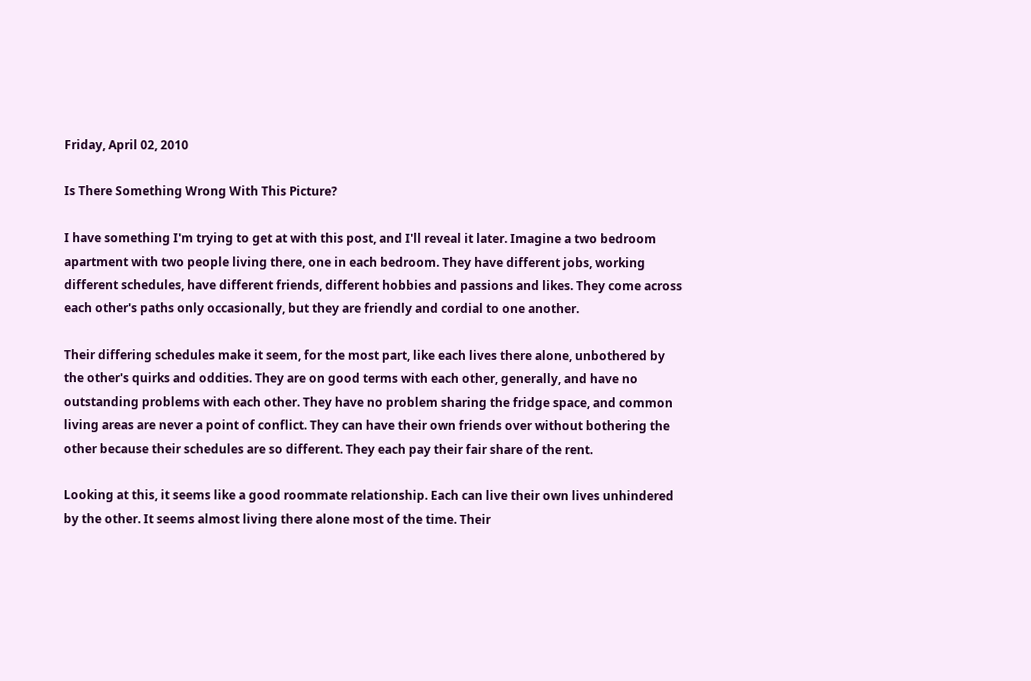Friday, April 02, 2010

Is There Something Wrong With This Picture?

I have something I'm trying to get at with this post, and I'll reveal it later. Imagine a two bedroom apartment with two people living there, one in each bedroom. They have different jobs, working different schedules, have different friends, different hobbies and passions and likes. They come across each other's paths only occasionally, but they are friendly and cordial to one another.

Their differing schedules make it seem, for the most part, like each lives there alone, unbothered by the other's quirks and oddities. They are on good terms with each other, generally, and have no outstanding problems with each other. They have no problem sharing the fridge space, and common living areas are never a point of conflict. They can have their own friends over without bothering the other because their schedules are so different. They each pay their fair share of the rent.

Looking at this, it seems like a good roommate relationship. Each can live their own lives unhindered by the other. It seems almost living there alone most of the time. Their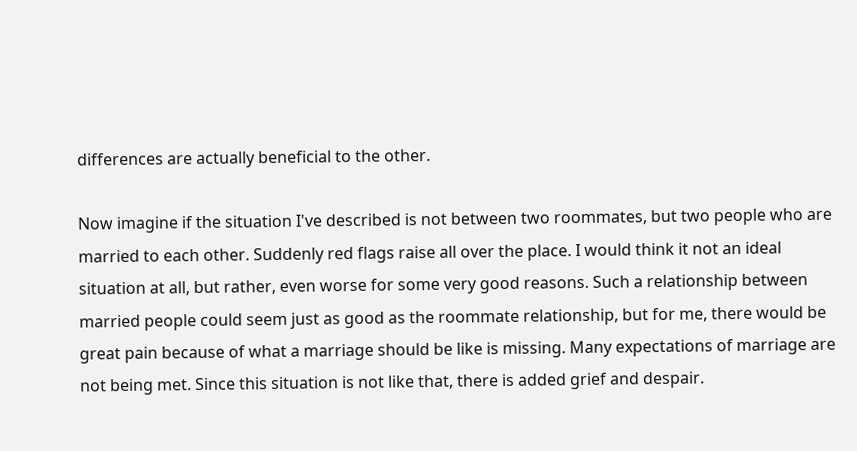differences are actually beneficial to the other.

Now imagine if the situation I've described is not between two roommates, but two people who are married to each other. Suddenly red flags raise all over the place. I would think it not an ideal situation at all, but rather, even worse for some very good reasons. Such a relationship between married people could seem just as good as the roommate relationship, but for me, there would be great pain because of what a marriage should be like is missing. Many expectations of marriage are not being met. Since this situation is not like that, there is added grief and despair.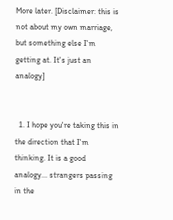More later. [Disclaimer: this is not about my own marriage, but something else I'm getting at. It's just an analogy]


  1. I hope you're taking this in the direction that I'm thinking. It is a good analogy... strangers passing in the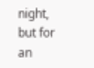night, but for an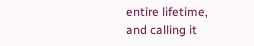entire lifetime, and calling it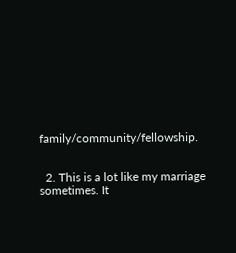family/community/fellowship.


  2. This is a lot like my marriage sometimes. It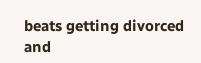beats getting divorced and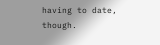having to date, though.